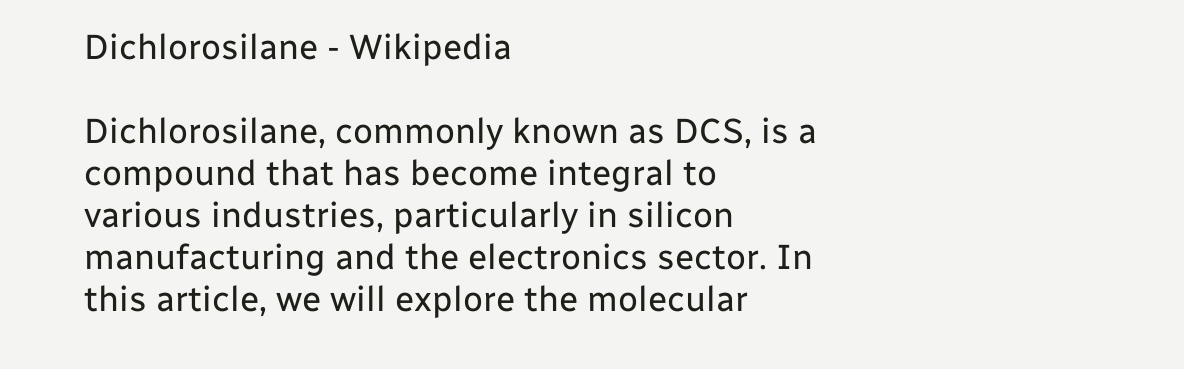Dichlorosilane - Wikipedia

Dichlorosilane, commonly known as DCS, is a compound that has become integral to various industries, particularly in silicon manufacturing and the electronics sector. In this article, we will explore the molecular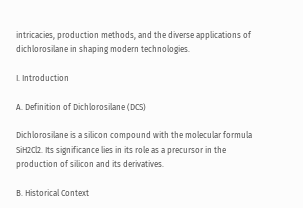intricacies, production methods, and the diverse applications of dichlorosilane in shaping modern technologies.

I. Introduction

A. Definition of Dichlorosilane (DCS)

Dichlorosilane is a silicon compound with the molecular formula SiH2Cl2. Its significance lies in its role as a precursor in the production of silicon and its derivatives.

B. Historical Context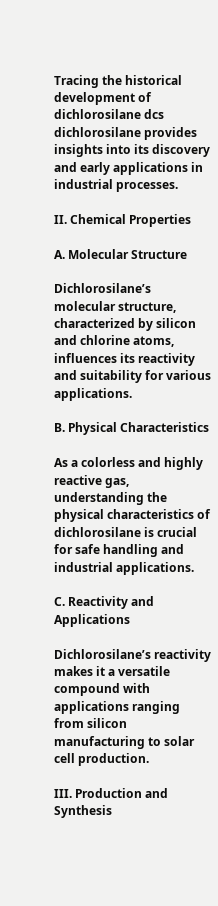Tracing the historical development of dichlorosilane dcs dichlorosilane provides insights into its discovery and early applications in industrial processes.

II. Chemical Properties

A. Molecular Structure

Dichlorosilane’s molecular structure, characterized by silicon and chlorine atoms, influences its reactivity and suitability for various applications.

B. Physical Characteristics

As a colorless and highly reactive gas, understanding the physical characteristics of dichlorosilane is crucial for safe handling and industrial applications.

C. Reactivity and Applications

Dichlorosilane’s reactivity makes it a versatile compound with applications ranging from silicon manufacturing to solar cell production.

III. Production and Synthesis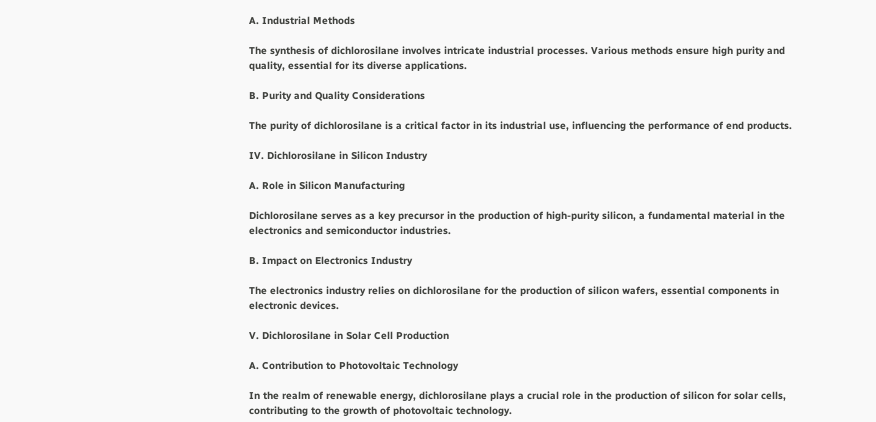A. Industrial Methods

The synthesis of dichlorosilane involves intricate industrial processes. Various methods ensure high purity and quality, essential for its diverse applications.

B. Purity and Quality Considerations

The purity of dichlorosilane is a critical factor in its industrial use, influencing the performance of end products.

IV. Dichlorosilane in Silicon Industry

A. Role in Silicon Manufacturing

Dichlorosilane serves as a key precursor in the production of high-purity silicon, a fundamental material in the electronics and semiconductor industries.

B. Impact on Electronics Industry

The electronics industry relies on dichlorosilane for the production of silicon wafers, essential components in electronic devices.

V. Dichlorosilane in Solar Cell Production

A. Contribution to Photovoltaic Technology

In the realm of renewable energy, dichlorosilane plays a crucial role in the production of silicon for solar cells, contributing to the growth of photovoltaic technology.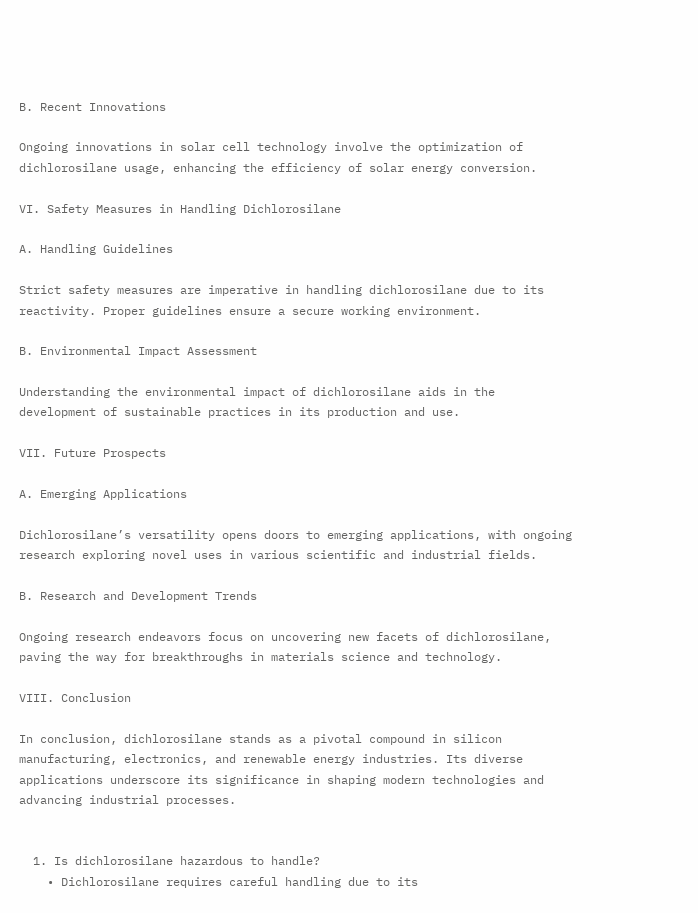B. Recent Innovations

Ongoing innovations in solar cell technology involve the optimization of dichlorosilane usage, enhancing the efficiency of solar energy conversion.

VI. Safety Measures in Handling Dichlorosilane

A. Handling Guidelines

Strict safety measures are imperative in handling dichlorosilane due to its reactivity. Proper guidelines ensure a secure working environment.

B. Environmental Impact Assessment

Understanding the environmental impact of dichlorosilane aids in the development of sustainable practices in its production and use.

VII. Future Prospects

A. Emerging Applications

Dichlorosilane’s versatility opens doors to emerging applications, with ongoing research exploring novel uses in various scientific and industrial fields.

B. Research and Development Trends

Ongoing research endeavors focus on uncovering new facets of dichlorosilane, paving the way for breakthroughs in materials science and technology.

VIII. Conclusion

In conclusion, dichlorosilane stands as a pivotal compound in silicon manufacturing, electronics, and renewable energy industries. Its diverse applications underscore its significance in shaping modern technologies and advancing industrial processes.


  1. Is dichlorosilane hazardous to handle?
    • Dichlorosilane requires careful handling due to its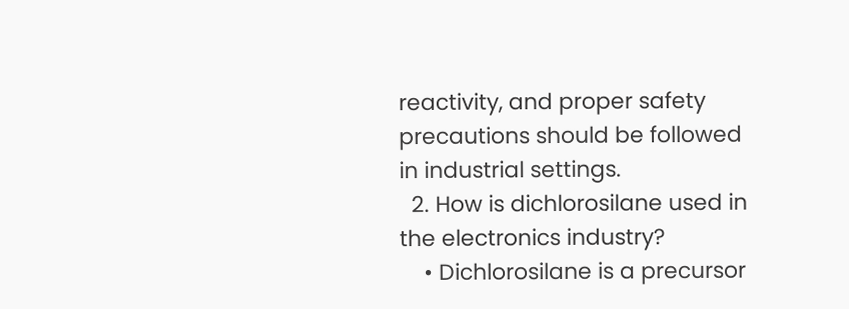reactivity, and proper safety precautions should be followed in industrial settings.
  2. How is dichlorosilane used in the electronics industry?
    • Dichlorosilane is a precursor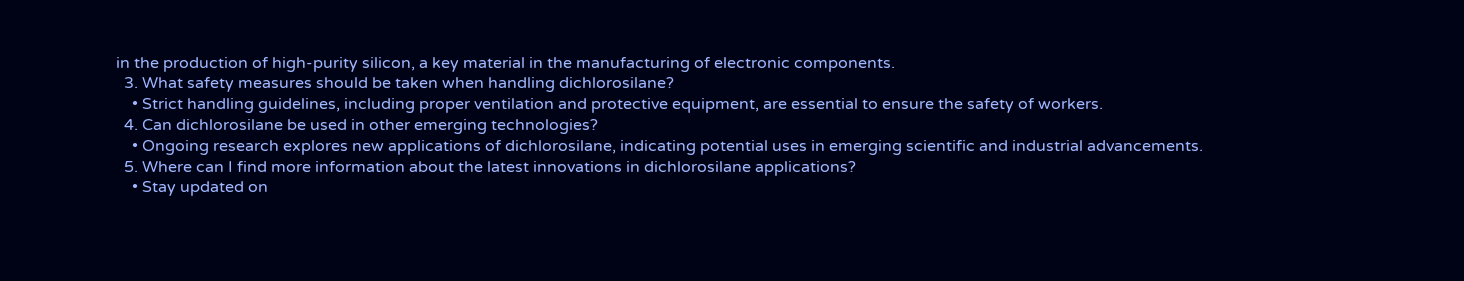in the production of high-purity silicon, a key material in the manufacturing of electronic components.
  3. What safety measures should be taken when handling dichlorosilane?
    • Strict handling guidelines, including proper ventilation and protective equipment, are essential to ensure the safety of workers.
  4. Can dichlorosilane be used in other emerging technologies?
    • Ongoing research explores new applications of dichlorosilane, indicating potential uses in emerging scientific and industrial advancements.
  5. Where can I find more information about the latest innovations in dichlorosilane applications?
    • Stay updated on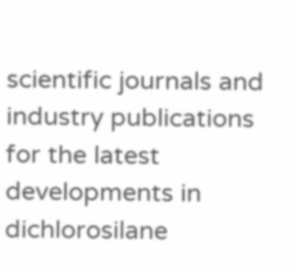scientific journals and industry publications for the latest developments in dichlorosilane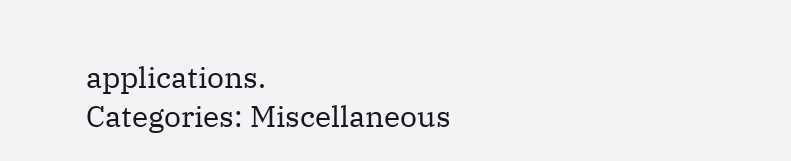applications.
Categories: Miscellaneous